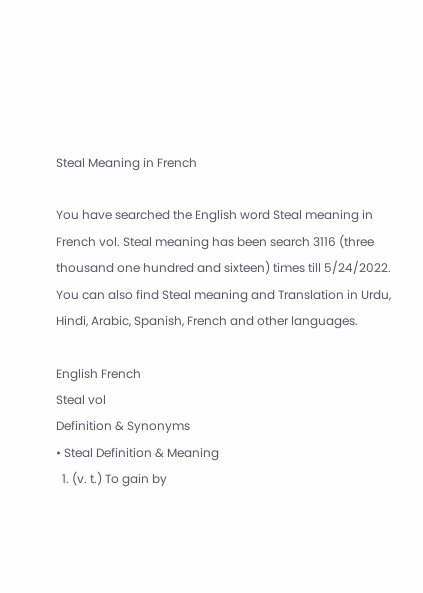Steal Meaning in French

You have searched the English word Steal meaning in French vol. Steal meaning has been search 3116 (three thousand one hundred and sixteen) times till 5/24/2022. You can also find Steal meaning and Translation in Urdu, Hindi, Arabic, Spanish, French and other languages.

English French
Steal vol
Definition & Synonyms
• Steal Definition & Meaning
  1. (v. t.) To gain by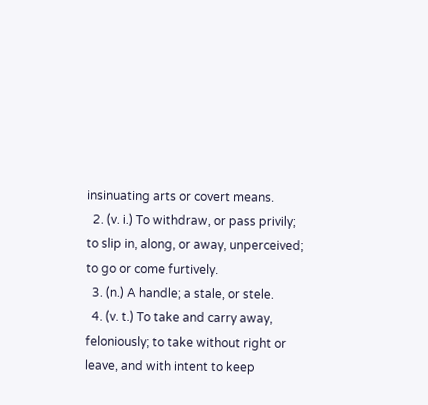insinuating arts or covert means.
  2. (v. i.) To withdraw, or pass privily; to slip in, along, or away, unperceived; to go or come furtively.
  3. (n.) A handle; a stale, or stele.
  4. (v. t.) To take and carry away, feloniously; to take without right or leave, and with intent to keep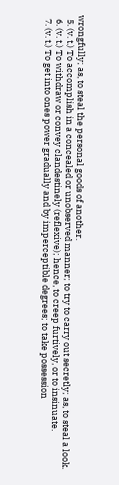wrongfully; as, to steal the personal goods of another.
  5. (v. t.) To accomplish in a concealed or unobserved manner; to try to carry out secretly; as, to steal a look.
  6. (v. t.) To withdraw or convey clandestinely (reflexive); hence, to creep furtively, or to insinuate.
  7. (v. t.) To get into ones power gradually and by imperceptible degrees; to take possession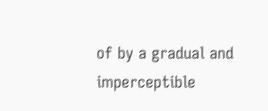of by a gradual and imperceptible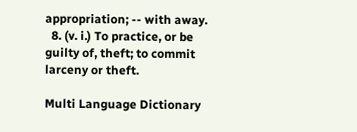appropriation; -- with away.
  8. (v. i.) To practice, or be guilty of, theft; to commit larceny or theft.

Multi Language Dictionary